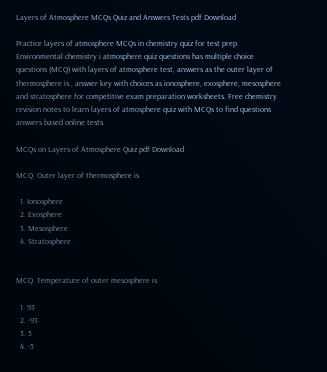Layers of Atmosphere MCQs Quiz and Answers Tests pdf Download

Practice layers of atmosphere MCQs in chemistry quiz for test prep. Environmental chemistry i atmosphere quiz questions has multiple choice questions (MCQ) with layers of atmosphere test, answers as the outer layer of thermosphere is , answer key with choices as ionosphere, exosphere, mesosphere and stratosphere for competitive exam preparation worksheets. Free chemistry revision notes to learn layers of atmosphere quiz with MCQs to find questions answers based online tests.

MCQs on Layers of Atmosphere Quiz pdf Download

MCQ. Outer layer of thermosphere is

  1. Ionosphere
  2. Exosphere
  3. Mesosphere
  4. Stratosphere


MCQ. Temperature of outer mesosphere is

  1. 93
  2. -93
  3. 5
  4. -5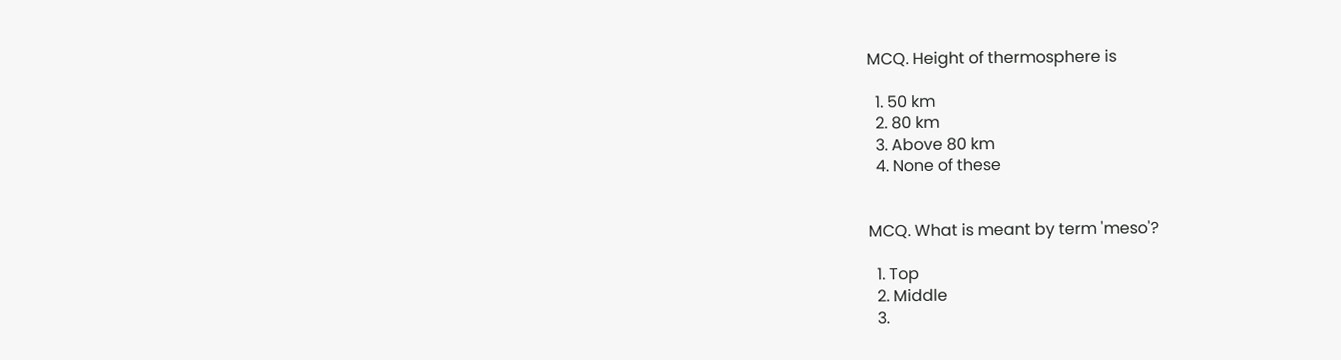MCQ. Height of thermosphere is

  1. 50 km
  2. 80 km
  3. Above 80 km
  4. None of these


MCQ. What is meant by term 'meso'?

  1. Top
  2. Middle
  3.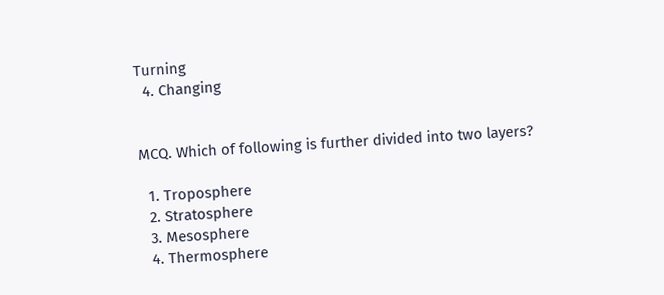Turning
  4. Changing


MCQ. Which of following is further divided into two layers?

  1. Troposphere
  2. Stratosphere
  3. Mesosphere
  4. Thermosphere